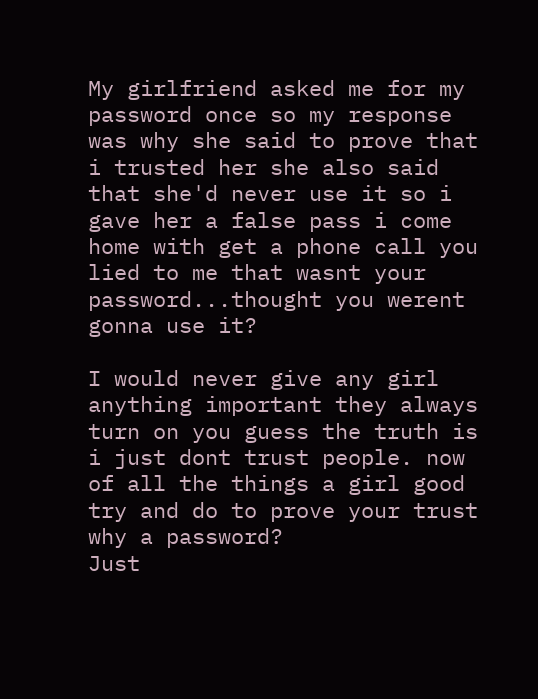My girlfriend asked me for my password once so my response was why she said to prove that i trusted her she also said that she'd never use it so i gave her a false pass i come home with get a phone call you lied to me that wasnt your password...thought you werent gonna use it?

I would never give any girl anything important they always turn on you guess the truth is i just dont trust people. now of all the things a girl good try and do to prove your trust why a password?
Just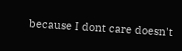because I dont care doesn't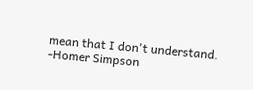mean that I don't understand.
-Homer Simpson